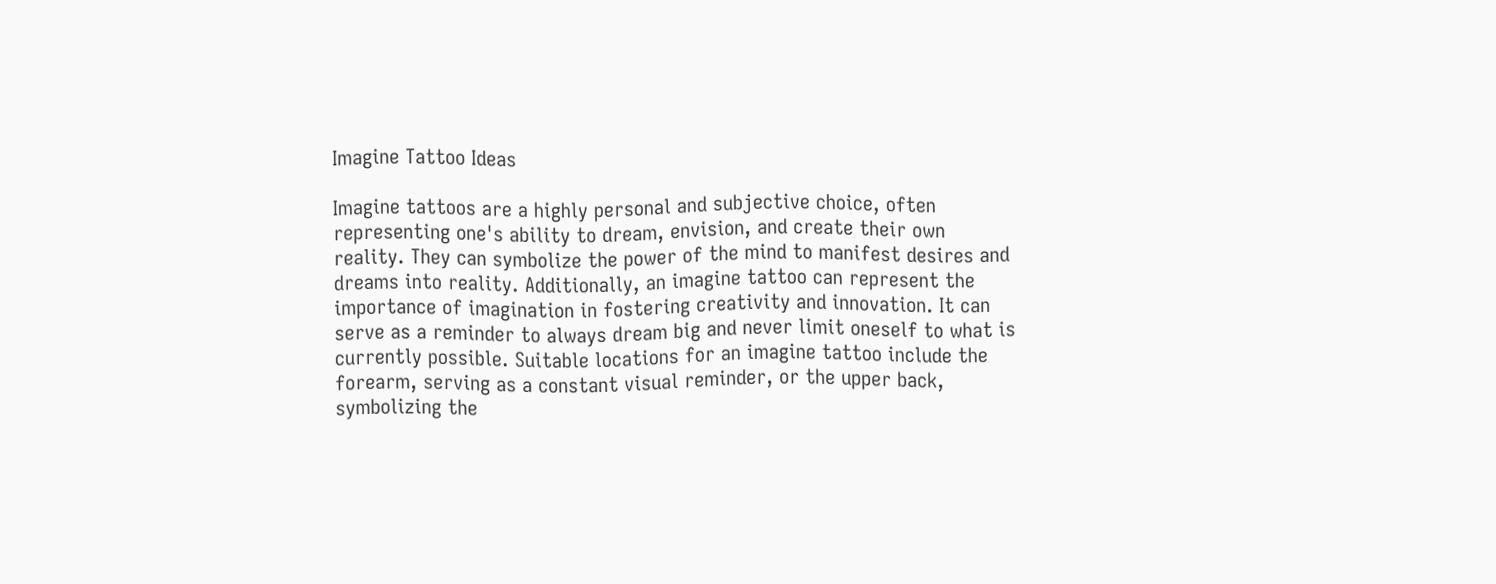Imagine Tattoo Ideas

Imagine tattoos are a highly personal and subjective choice, often representing one's ability to dream, envision, and create their own reality. They can symbolize the power of the mind to manifest desires and dreams into reality. Additionally, an imagine tattoo can represent the importance of imagination in fostering creativity and innovation. It can serve as a reminder to always dream big and never limit oneself to what is currently possible. Suitable locations for an imagine tattoo include the forearm, serving as a constant visual reminder, or the upper back, symbolizing the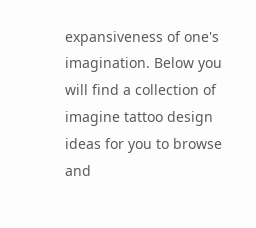expansiveness of one's imagination. Below you will find a collection of imagine tattoo design ideas for you to browse and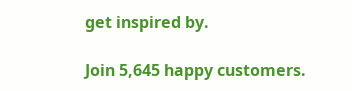get inspired by.

Join 5,645 happy customers.